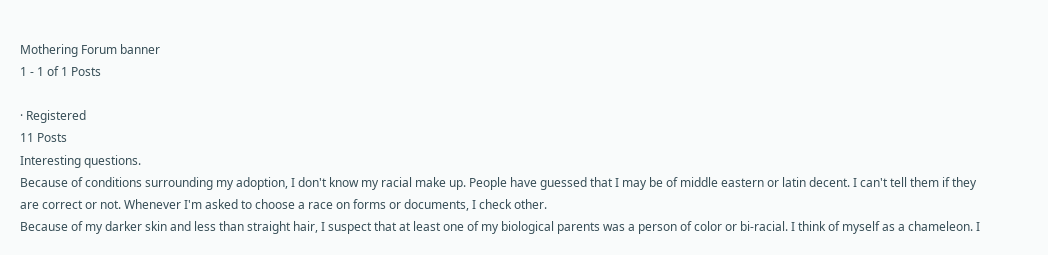Mothering Forum banner
1 - 1 of 1 Posts

· Registered
11 Posts
Interesting questions.
Because of conditions surrounding my adoption, I don't know my racial make up. People have guessed that I may be of middle eastern or latin decent. I can't tell them if they are correct or not. Whenever I'm asked to choose a race on forms or documents, I check other.
Because of my darker skin and less than straight hair, I suspect that at least one of my biological parents was a person of color or bi-racial. I think of myself as a chameleon. I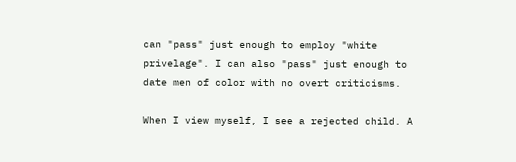can "pass" just enough to employ "white privelage". I can also "pass" just enough to date men of color with no overt criticisms.

When I view myself, I see a rejected child. A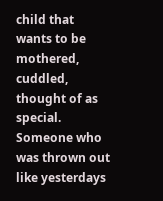child that wants to be mothered, cuddled, thought of as special. Someone who was thrown out like yesterdays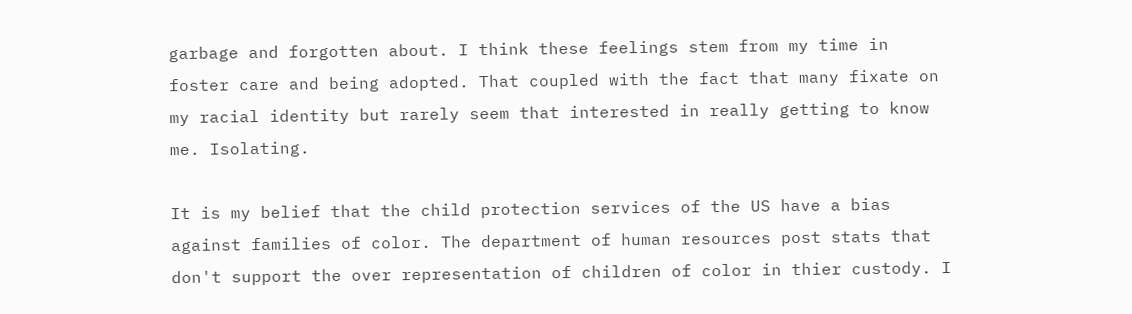garbage and forgotten about. I think these feelings stem from my time in foster care and being adopted. That coupled with the fact that many fixate on my racial identity but rarely seem that interested in really getting to know me. Isolating.

It is my belief that the child protection services of the US have a bias against families of color. The department of human resources post stats that don't support the over representation of children of color in thier custody. I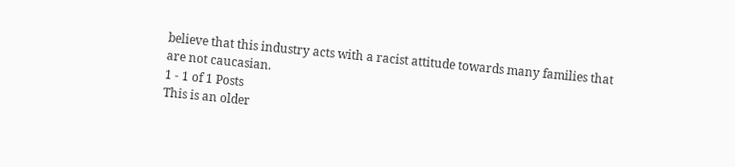believe that this industry acts with a racist attitude towards many families that are not caucasian.
1 - 1 of 1 Posts
This is an older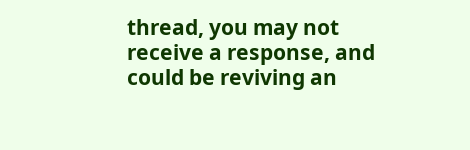thread, you may not receive a response, and could be reviving an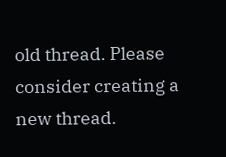old thread. Please consider creating a new thread.